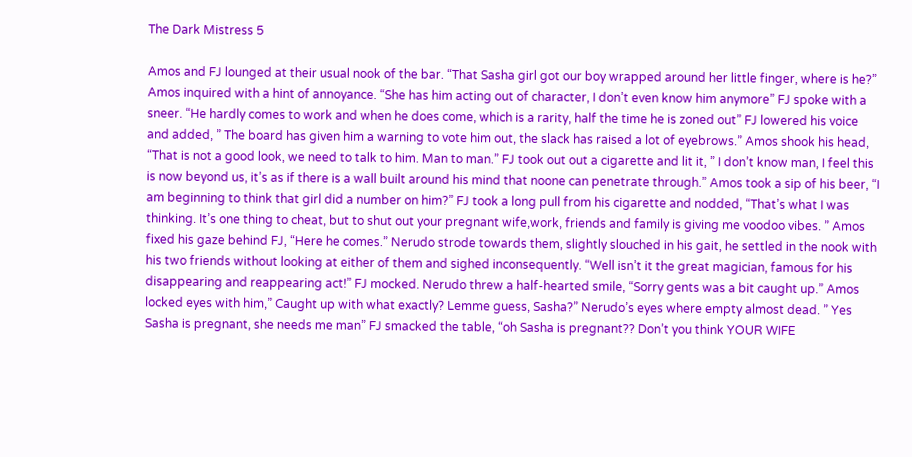The Dark Mistress 5

Amos and FJ lounged at their usual nook of the bar. “That Sasha girl got our boy wrapped around her little finger, where is he?” Amos inquired with a hint of annoyance. “She has him acting out of character, I don’t even know him anymore” FJ spoke with a sneer. “He hardly comes to work and when he does come, which is a rarity, half the time he is zoned out” FJ lowered his voice and added, ” The board has given him a warning to vote him out, the slack has raised a lot of eyebrows.” Amos shook his head, “That is not a good look, we need to talk to him. Man to man.” FJ took out out a cigarette and lit it, ” I don’t know man, I feel this is now beyond us, it’s as if there is a wall built around his mind that noone can penetrate through.” Amos took a sip of his beer, “I am beginning to think that girl did a number on him?” FJ took a long pull from his cigarette and nodded, “That’s what I was thinking. It’s one thing to cheat, but to shut out your pregnant wife,work, friends and family is giving me voodoo vibes. ” Amos fixed his gaze behind FJ, “Here he comes.” Nerudo strode towards them, slightly slouched in his gait, he settled in the nook with his two friends without looking at either of them and sighed inconsequently. “Well isn’t it the great magician, famous for his disappearing and reappearing act!” FJ mocked. Nerudo threw a half-hearted smile, “Sorry gents was a bit caught up.” Amos locked eyes with him,” Caught up with what exactly? Lemme guess, Sasha?” Nerudo’s eyes where empty almost dead. ” Yes Sasha is pregnant, she needs me man” FJ smacked the table, “oh Sasha is pregnant?? Don’t you think YOUR WIFE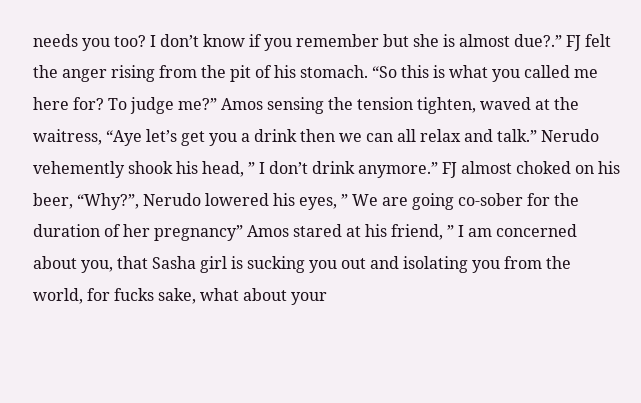needs you too? I don’t know if you remember but she is almost due?.” FJ felt the anger rising from the pit of his stomach. “So this is what you called me here for? To judge me?” Amos sensing the tension tighten, waved at the waitress, “Aye let’s get you a drink then we can all relax and talk.” Nerudo vehemently shook his head, ” I don’t drink anymore.” FJ almost choked on his beer, “Why?”, Nerudo lowered his eyes, ” We are going co-sober for the duration of her pregnancy” Amos stared at his friend, ” I am concerned about you, that Sasha girl is sucking you out and isolating you from the world, for fucks sake, what about your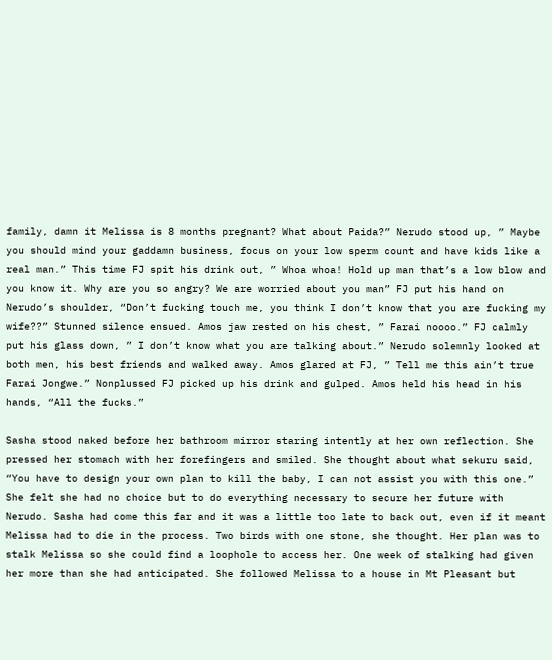family, damn it Melissa is 8 months pregnant? What about Paida?” Nerudo stood up, ” Maybe you should mind your gaddamn business, focus on your low sperm count and have kids like a real man.” This time FJ spit his drink out, ” Whoa whoa! Hold up man that’s a low blow and you know it. Why are you so angry? We are worried about you man” FJ put his hand on Nerudo’s shoulder, “Don’t fucking touch me, you think I don’t know that you are fucking my wife??” Stunned silence ensued. Amos jaw rested on his chest, ” Farai noooo.” FJ calmly put his glass down, ” I don’t know what you are talking about.” Nerudo solemnly looked at both men, his best friends and walked away. Amos glared at FJ, ” Tell me this ain’t true Farai Jongwe.” Nonplussed FJ picked up his drink and gulped. Amos held his head in his hands, “All the fucks.”

Sasha stood naked before her bathroom mirror staring intently at her own reflection. She pressed her stomach with her forefingers and smiled. She thought about what sekuru said, “You have to design your own plan to kill the baby, I can not assist you with this one.” She felt she had no choice but to do everything necessary to secure her future with Nerudo. Sasha had come this far and it was a little too late to back out, even if it meant Melissa had to die in the process. Two birds with one stone, she thought. Her plan was to stalk Melissa so she could find a loophole to access her. One week of stalking had given her more than she had anticipated. She followed Melissa to a house in Mt Pleasant but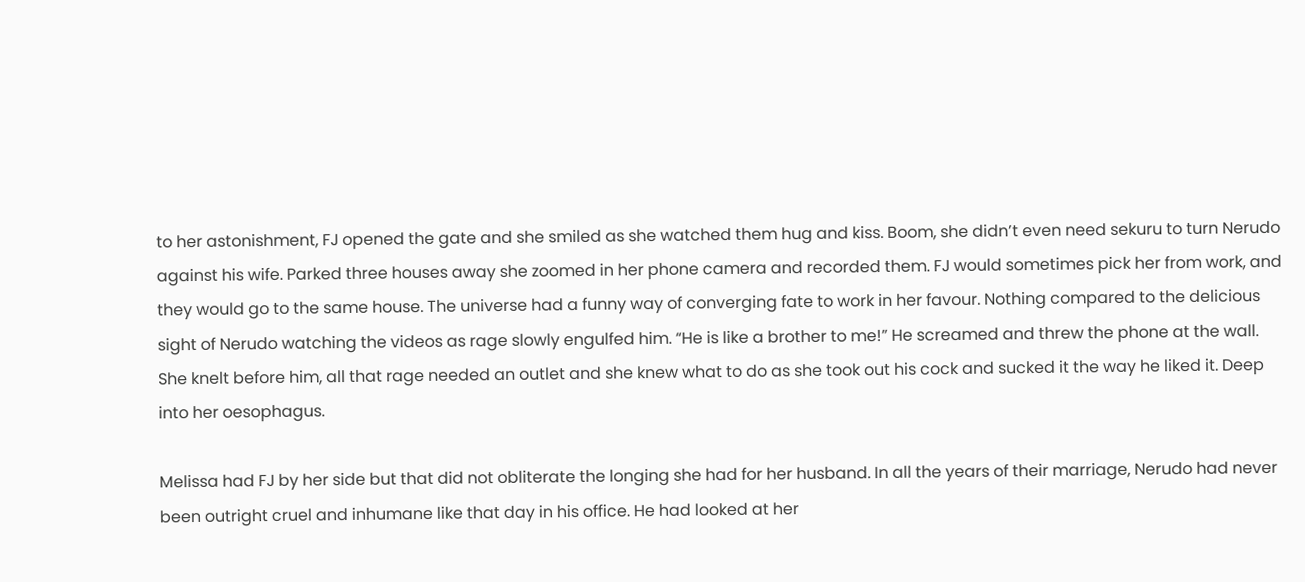to her astonishment, FJ opened the gate and she smiled as she watched them hug and kiss. Boom, she didn’t even need sekuru to turn Nerudo against his wife. Parked three houses away she zoomed in her phone camera and recorded them. FJ would sometimes pick her from work, and they would go to the same house. The universe had a funny way of converging fate to work in her favour. Nothing compared to the delicious sight of Nerudo watching the videos as rage slowly engulfed him. “He is like a brother to me!” He screamed and threw the phone at the wall. She knelt before him, all that rage needed an outlet and she knew what to do as she took out his cock and sucked it the way he liked it. Deep into her oesophagus.

Melissa had FJ by her side but that did not obliterate the longing she had for her husband. In all the years of their marriage, Nerudo had never been outright cruel and inhumane like that day in his office. He had looked at her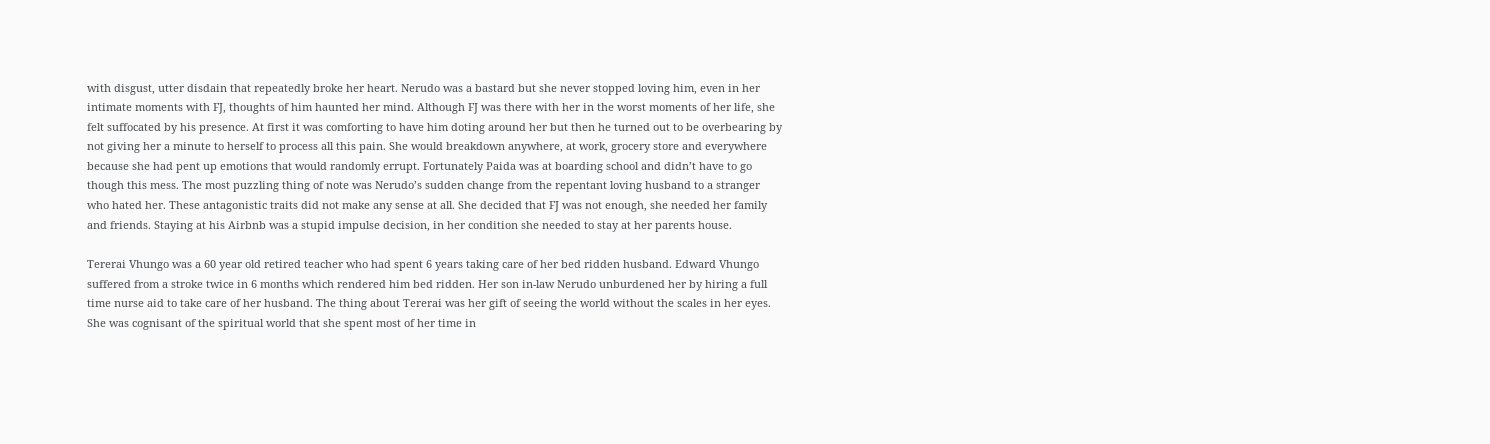with disgust, utter disdain that repeatedly broke her heart. Nerudo was a bastard but she never stopped loving him, even in her intimate moments with FJ, thoughts of him haunted her mind. Although FJ was there with her in the worst moments of her life, she felt suffocated by his presence. At first it was comforting to have him doting around her but then he turned out to be overbearing by not giving her a minute to herself to process all this pain. She would breakdown anywhere, at work, grocery store and everywhere because she had pent up emotions that would randomly errupt. Fortunately Paida was at boarding school and didn’t have to go though this mess. The most puzzling thing of note was Nerudo’s sudden change from the repentant loving husband to a stranger who hated her. These antagonistic traits did not make any sense at all. She decided that FJ was not enough, she needed her family and friends. Staying at his Airbnb was a stupid impulse decision, in her condition she needed to stay at her parents house.

Tererai Vhungo was a 60 year old retired teacher who had spent 6 years taking care of her bed ridden husband. Edward Vhungo suffered from a stroke twice in 6 months which rendered him bed ridden. Her son in-law Nerudo unburdened her by hiring a full time nurse aid to take care of her husband. The thing about Tererai was her gift of seeing the world without the scales in her eyes. She was cognisant of the spiritual world that she spent most of her time in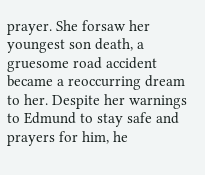prayer. She forsaw her youngest son death, a gruesome road accident became a reoccurring dream to her. Despite her warnings to Edmund to stay safe and prayers for him, he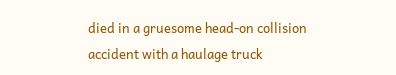died in a gruesome head-on collision accident with a haulage truck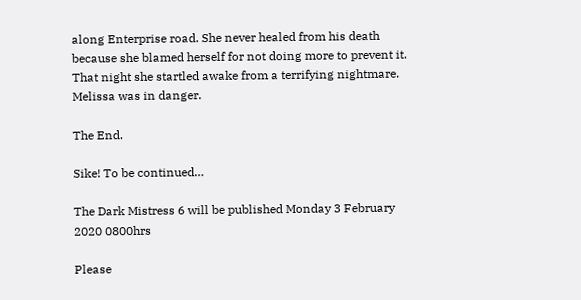along Enterprise road. She never healed from his death because she blamed herself for not doing more to prevent it. That night she startled awake from a terrifying nightmare. Melissa was in danger.

The End.

Sike! To be continued…

The Dark Mistress 6 will be published Monday 3 February 2020 0800hrs

Please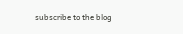subscribe to the blog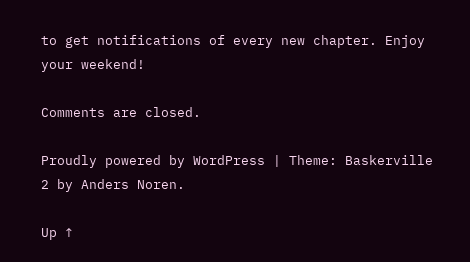to get notifications of every new chapter. Enjoy your weekend!

Comments are closed.

Proudly powered by WordPress | Theme: Baskerville 2 by Anders Noren.

Up ↑